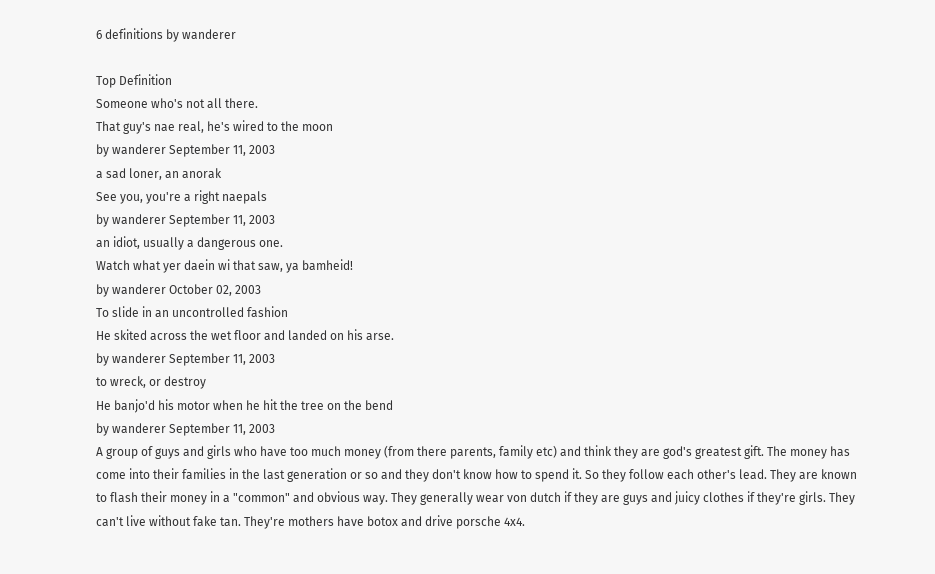6 definitions by wanderer

Top Definition
Someone who's not all there.
That guy's nae real, he's wired to the moon
by wanderer September 11, 2003
a sad loner, an anorak
See you, you're a right naepals
by wanderer September 11, 2003
an idiot, usually a dangerous one.
Watch what yer daein wi that saw, ya bamheid!
by wanderer October 02, 2003
To slide in an uncontrolled fashion
He skited across the wet floor and landed on his arse.
by wanderer September 11, 2003
to wreck, or destroy
He banjo'd his motor when he hit the tree on the bend
by wanderer September 11, 2003
A group of guys and girls who have too much money (from there parents, family etc) and think they are god's greatest gift. The money has come into their families in the last generation or so and they don't know how to spend it. So they follow each other's lead. They are known to flash their money in a "common" and obvious way. They generally wear von dutch if they are guys and juicy clothes if they're girls. They can't live without fake tan. They're mothers have botox and drive porsche 4x4.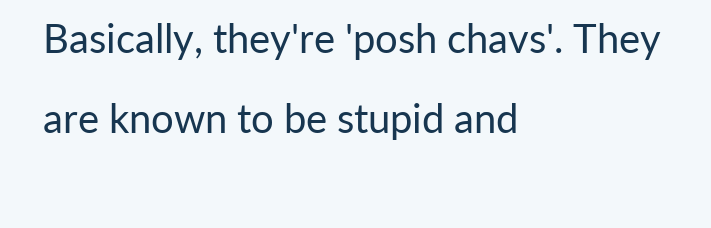Basically, they're 'posh chavs'. They are known to be stupid and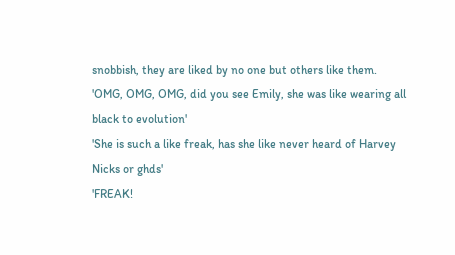snobbish, they are liked by no one but others like them.
'OMG, OMG, OMG, did you see Emily, she was like wearing all black to evolution'
'She is such a like freak, has she like never heard of Harvey Nicks or ghds'
'FREAK!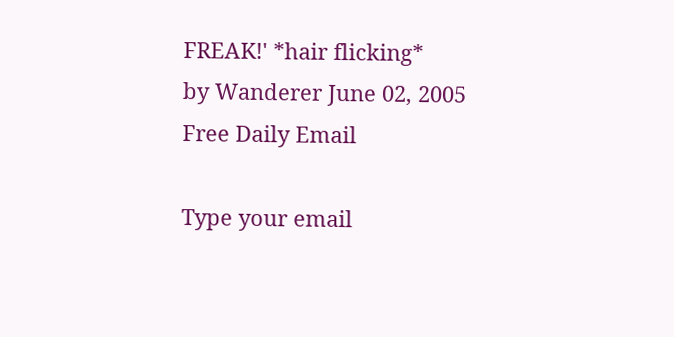FREAK!' *hair flicking*
by Wanderer June 02, 2005
Free Daily Email

Type your email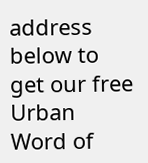address below to get our free Urban Word of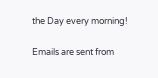the Day every morning!

Emails are sent from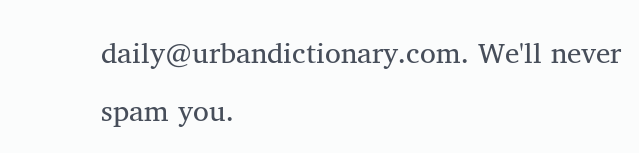daily@urbandictionary.com. We'll never spam you.